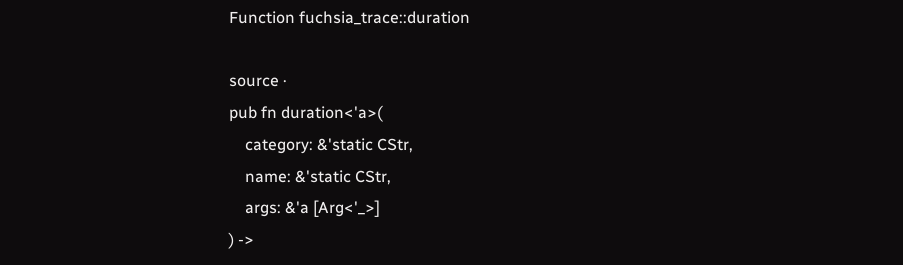Function fuchsia_trace::duration

source ·
pub fn duration<'a>(
    category: &'static CStr,
    name: &'static CStr,
    args: &'a [Arg<'_>]
) ->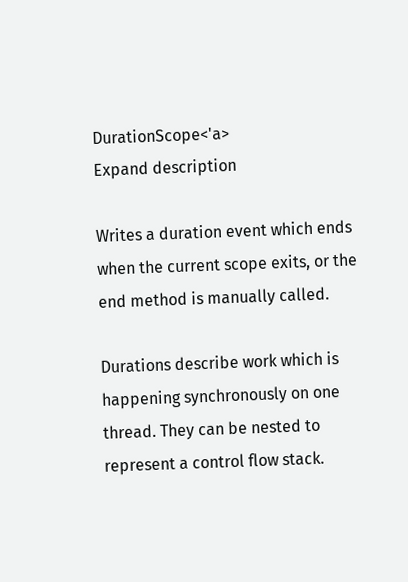DurationScope<'a>
Expand description

Writes a duration event which ends when the current scope exits, or the end method is manually called.

Durations describe work which is happening synchronously on one thread. They can be nested to represent a control flow stack.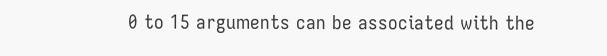0 to 15 arguments can be associated with the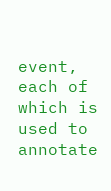event, each of which is used to annotate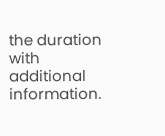the duration with additional information.